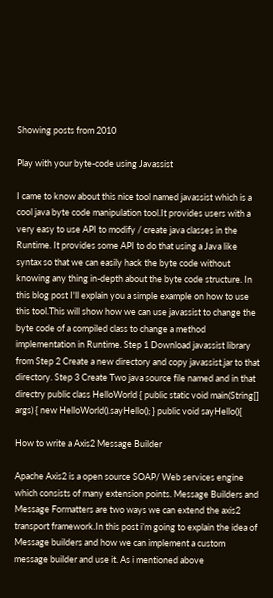Showing posts from 2010

Play with your byte-code using Javassist

I came to know about this nice tool named javassist which is a cool java byte code manipulation tool.It provides users with a very easy to use API to modify / create java classes in the Runtime. It provides some API to do that using a Java like syntax so that we can easily hack the byte code without knowing any thing in-depth about the byte code structure. In this blog post I'll explain you a simple example on how to use this tool.This will show how we can use javassist to change the byte code of a compiled class to change a method implementation in Runtime. Step 1 Download javassist library from Step 2 Create a new directory and copy javassist.jar to that directory. Step 3 Create Two java source file named and in that directry public class HelloWorld { public static void main(String[] args) { new HelloWorld().sayHello(); } public void sayHello(){

How to write a Axis2 Message Builder

Apache Axis2 is a open source SOAP/ Web services engine which consists of many extension points. Message Builders and Message Formatters are two ways we can extend the axis2 transport framework.In this post i’m going to explain the idea of Message builders and how we can implement a custom message builder and use it. As i mentioned above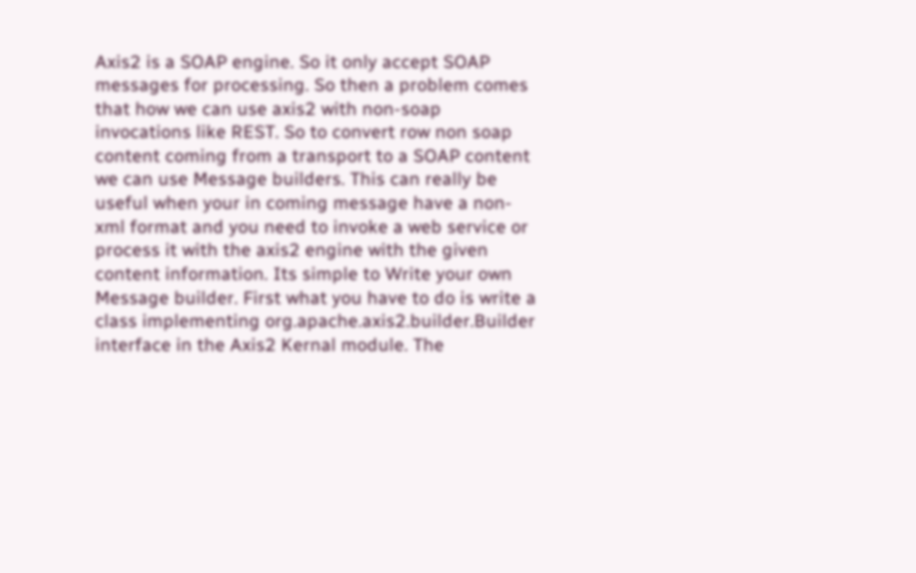Axis2 is a SOAP engine. So it only accept SOAP messages for processing. So then a problem comes that how we can use axis2 with non-soap invocations like REST. So to convert row non soap content coming from a transport to a SOAP content we can use Message builders. This can really be useful when your in coming message have a non-xml format and you need to invoke a web service or process it with the axis2 engine with the given content information. Its simple to Write your own Message builder. First what you have to do is write a class implementing org.apache.axis2.builder.Builder interface in the Axis2 Kernal module. The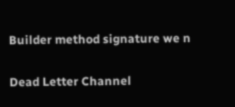Builder method signature we n

Dead Letter Channel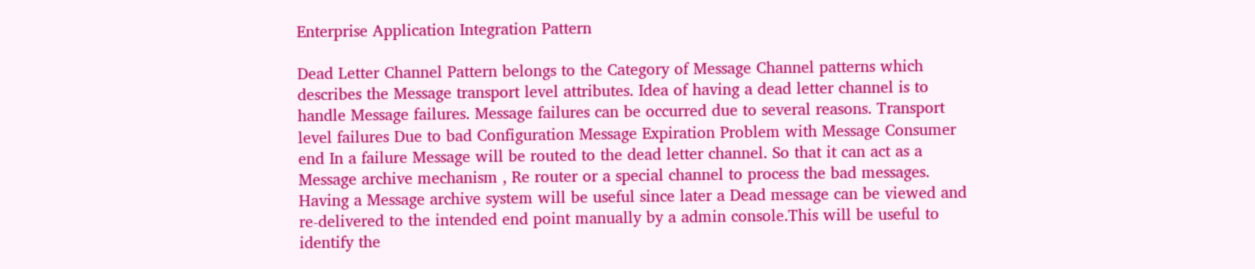Enterprise Application Integration Pattern

Dead Letter Channel Pattern belongs to the Category of Message Channel patterns which describes the Message transport level attributes. Idea of having a dead letter channel is to handle Message failures. Message failures can be occurred due to several reasons. Transport level failures Due to bad Configuration Message Expiration Problem with Message Consumer end In a failure Message will be routed to the dead letter channel. So that it can act as a Message archive mechanism , Re router or a special channel to process the bad messages. Having a Message archive system will be useful since later a Dead message can be viewed and re-delivered to the intended end point manually by a admin console.This will be useful to identify the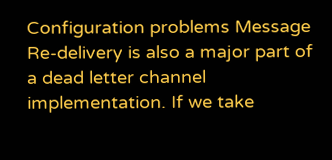Configuration problems Message Re-delivery is also a major part of a dead letter channel implementation. If we take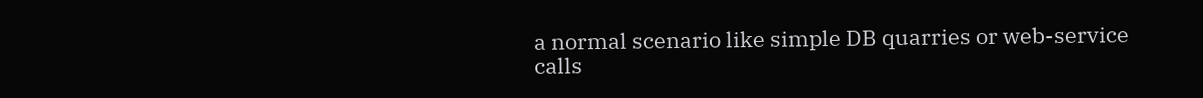a normal scenario like simple DB quarries or web-service calls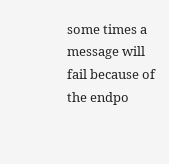some times a message will fail because of the endpo